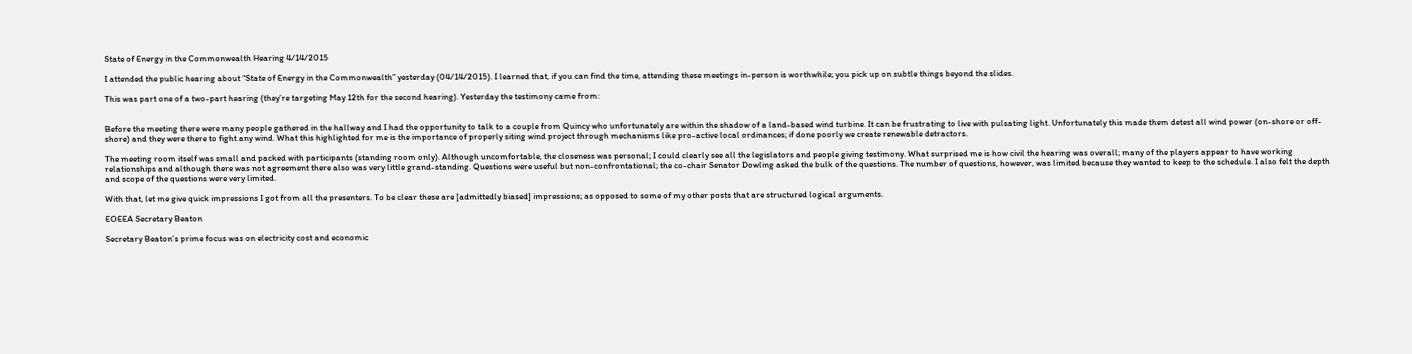State of Energy in the Commonwealth Hearing 4/14/2015

I attended the public hearing about “State of Energy in the Commonwealth” yesterday (04/14/2015). I learned that, if you can find the time, attending these meetings in-person is worthwhile; you pick up on subtle things beyond the slides.

This was part one of a two-part hearing (they’re targeting May 12th for the second hearing). Yesterday the testimony came from:


Before the meeting there were many people gathered in the hallway and I had the opportunity to talk to a couple from Quincy who unfortunately are within the shadow of a land-based wind turbine. It can be frustrating to live with pulsating light. Unfortunately this made them detest all wind power (on-shore or off-shore) and they were there to fight any wind. What this highlighted for me is the importance of properly siting wind project through mechanisms like pro-active local ordinances; if done poorly we create renewable detractors.

The meeting room itself was small and packed with participants (standing room only). Although uncomfortable, the closeness was personal; I could clearly see all the legislators and people giving testimony. What surprised me is how civil the hearing was overall; many of the players appear to have working relationships and although there was not agreement there also was very little grand-standing. Questions were useful but non-confrontational; the co-chair Senator Dowling asked the bulk of the questions. The number of questions, however, was limited because they wanted to keep to the schedule. I also felt the depth and scope of the questions were very limited.

With that, let me give quick impressions I got from all the presenters. To be clear these are [admittedly biased] impressions; as opposed to some of my other posts that are structured logical arguments.

EOEEA Secretary Beaton

Secretary Beaton’s prime focus was on electricity cost and economic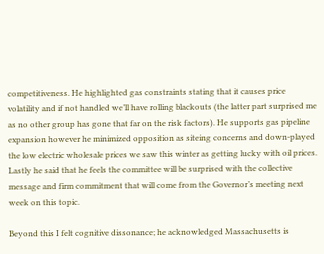competitiveness. He highlighted gas constraints stating that it causes price volatility and if not handled we’ll have rolling blackouts (the latter part surprised me as no other group has gone that far on the risk factors). He supports gas pipeline expansion however he minimized opposition as siteing concerns and down-played the low electric wholesale prices we saw this winter as getting lucky with oil prices. Lastly he said that he feels the committee will be surprised with the collective message and firm commitment that will come from the Governor’s meeting next week on this topic.

Beyond this I felt cognitive dissonance; he acknowledged Massachusetts is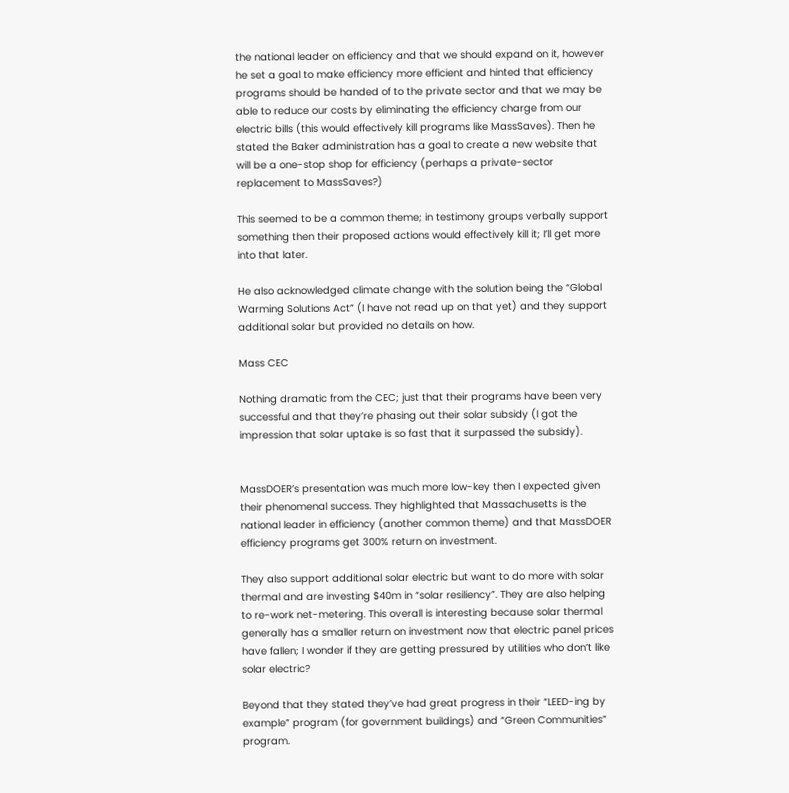the national leader on efficiency and that we should expand on it, however he set a goal to make efficiency more efficient and hinted that efficiency programs should be handed of to the private sector and that we may be able to reduce our costs by eliminating the efficiency charge from our electric bills (this would effectively kill programs like MassSaves). Then he stated the Baker administration has a goal to create a new website that will be a one-stop shop for efficiency (perhaps a private-sector replacement to MassSaves?)

This seemed to be a common theme; in testimony groups verbally support something then their proposed actions would effectively kill it; I’ll get more into that later.

He also acknowledged climate change with the solution being the “Global Warming Solutions Act” (I have not read up on that yet) and they support additional solar but provided no details on how.

Mass CEC

Nothing dramatic from the CEC; just that their programs have been very successful and that they’re phasing out their solar subsidy (I got the impression that solar uptake is so fast that it surpassed the subsidy).


MassDOER’s presentation was much more low-key then I expected given their phenomenal success. They highlighted that Massachusetts is the national leader in efficiency (another common theme) and that MassDOER efficiency programs get 300% return on investment.

They also support additional solar electric but want to do more with solar thermal and are investing $40m in “solar resiliency”. They are also helping to re-work net-metering. This overall is interesting because solar thermal generally has a smaller return on investment now that electric panel prices have fallen; I wonder if they are getting pressured by utilities who don’t like solar electric?

Beyond that they stated they’ve had great progress in their “LEED-ing by example” program (for government buildings) and “Green Communities” program.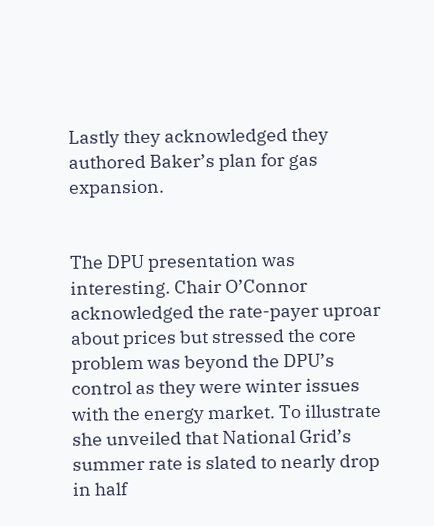Lastly they acknowledged they authored Baker’s plan for gas expansion.


The DPU presentation was interesting. Chair O’Connor acknowledged the rate-payer uproar about prices but stressed the core problem was beyond the DPU’s control as they were winter issues with the energy market. To illustrate she unveiled that National Grid’s summer rate is slated to nearly drop in half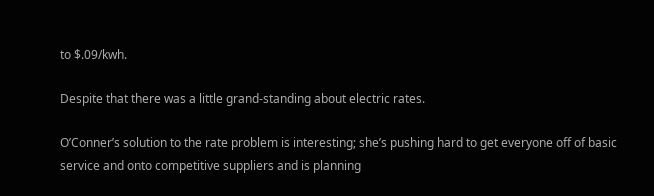to $.09/kwh.

Despite that there was a little grand-standing about electric rates.

O’Conner’s solution to the rate problem is interesting; she’s pushing hard to get everyone off of basic service and onto competitive suppliers and is planning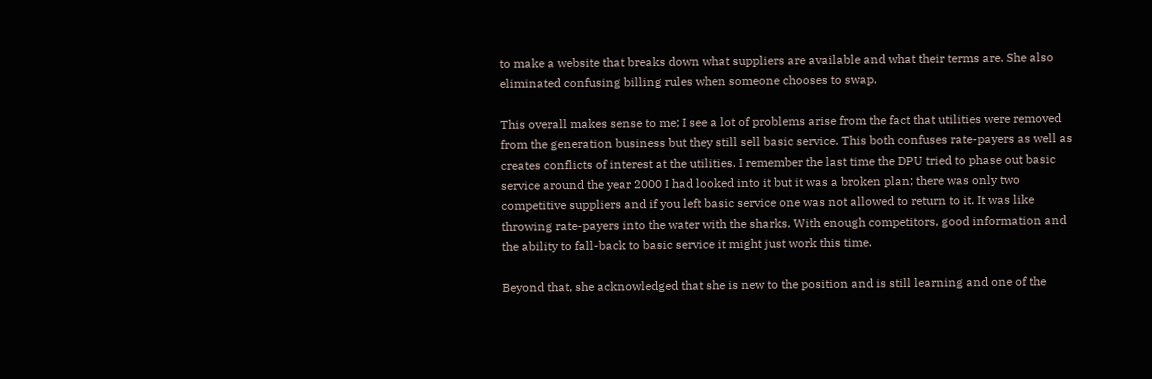to make a website that breaks down what suppliers are available and what their terms are. She also eliminated confusing billing rules when someone chooses to swap.

This overall makes sense to me; I see a lot of problems arise from the fact that utilities were removed from the generation business but they still sell basic service. This both confuses rate-payers as well as creates conflicts of interest at the utilities. I remember the last time the DPU tried to phase out basic service around the year 2000 I had looked into it but it was a broken plan; there was only two competitive suppliers and if you left basic service one was not allowed to return to it. It was like throwing rate-payers into the water with the sharks. With enough competitors, good information and the ability to fall-back to basic service it might just work this time.

Beyond that, she acknowledged that she is new to the position and is still learning and one of the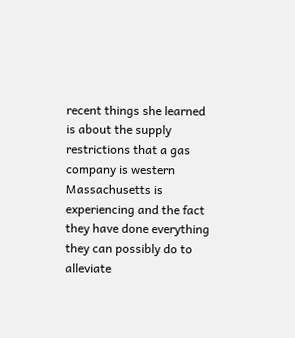recent things she learned is about the supply restrictions that a gas company is western Massachusetts is experiencing and the fact they have done everything they can possibly do to alleviate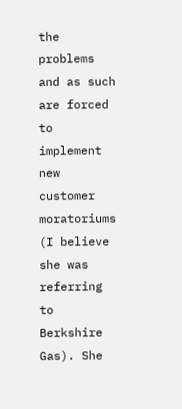the problems and as such are forced to implement new customer moratoriums (I believe she was referring to Berkshire Gas). She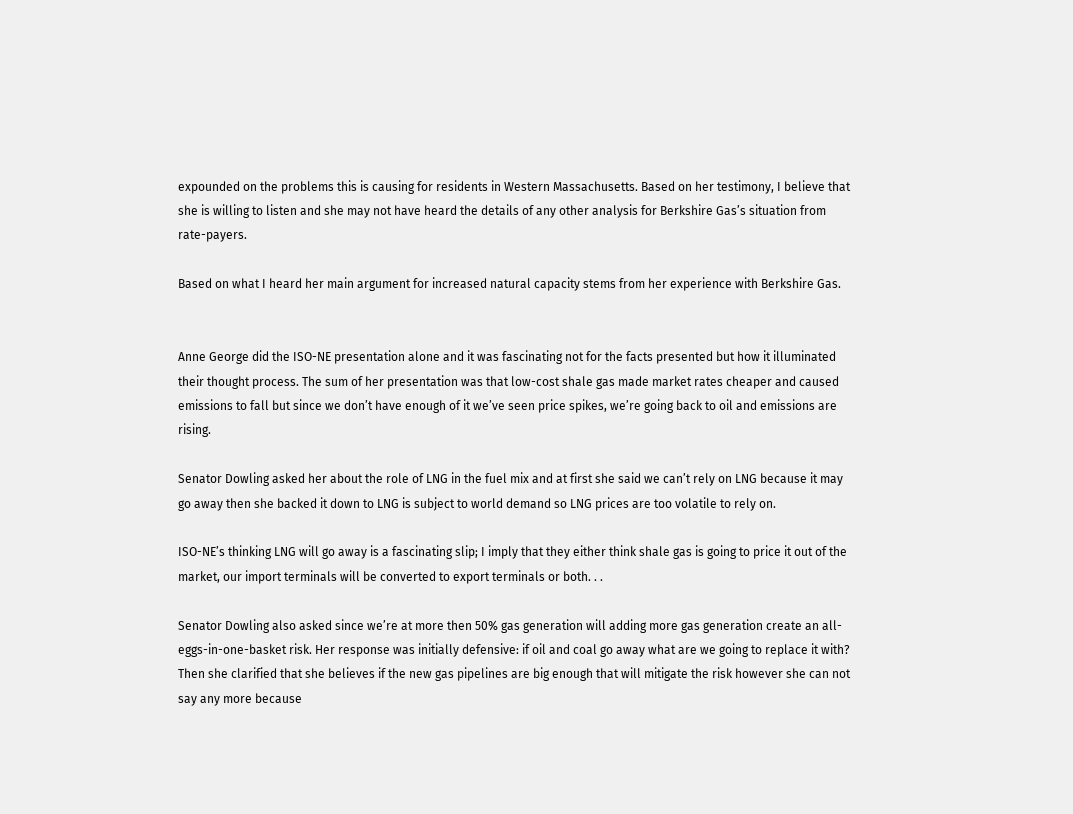expounded on the problems this is causing for residents in Western Massachusetts. Based on her testimony, I believe that she is willing to listen and she may not have heard the details of any other analysis for Berkshire Gas’s situation from rate-payers.

Based on what I heard her main argument for increased natural capacity stems from her experience with Berkshire Gas.


Anne George did the ISO-NE presentation alone and it was fascinating not for the facts presented but how it illuminated their thought process. The sum of her presentation was that low-cost shale gas made market rates cheaper and caused emissions to fall but since we don’t have enough of it we’ve seen price spikes, we’re going back to oil and emissions are rising.

Senator Dowling asked her about the role of LNG in the fuel mix and at first she said we can’t rely on LNG because it may go away then she backed it down to LNG is subject to world demand so LNG prices are too volatile to rely on.

ISO-NE’s thinking LNG will go away is a fascinating slip; I imply that they either think shale gas is going to price it out of the market, our import terminals will be converted to export terminals or both. . .

Senator Dowling also asked since we’re at more then 50% gas generation will adding more gas generation create an all-eggs-in-one-basket risk. Her response was initially defensive: if oil and coal go away what are we going to replace it with? Then she clarified that she believes if the new gas pipelines are big enough that will mitigate the risk however she can not say any more because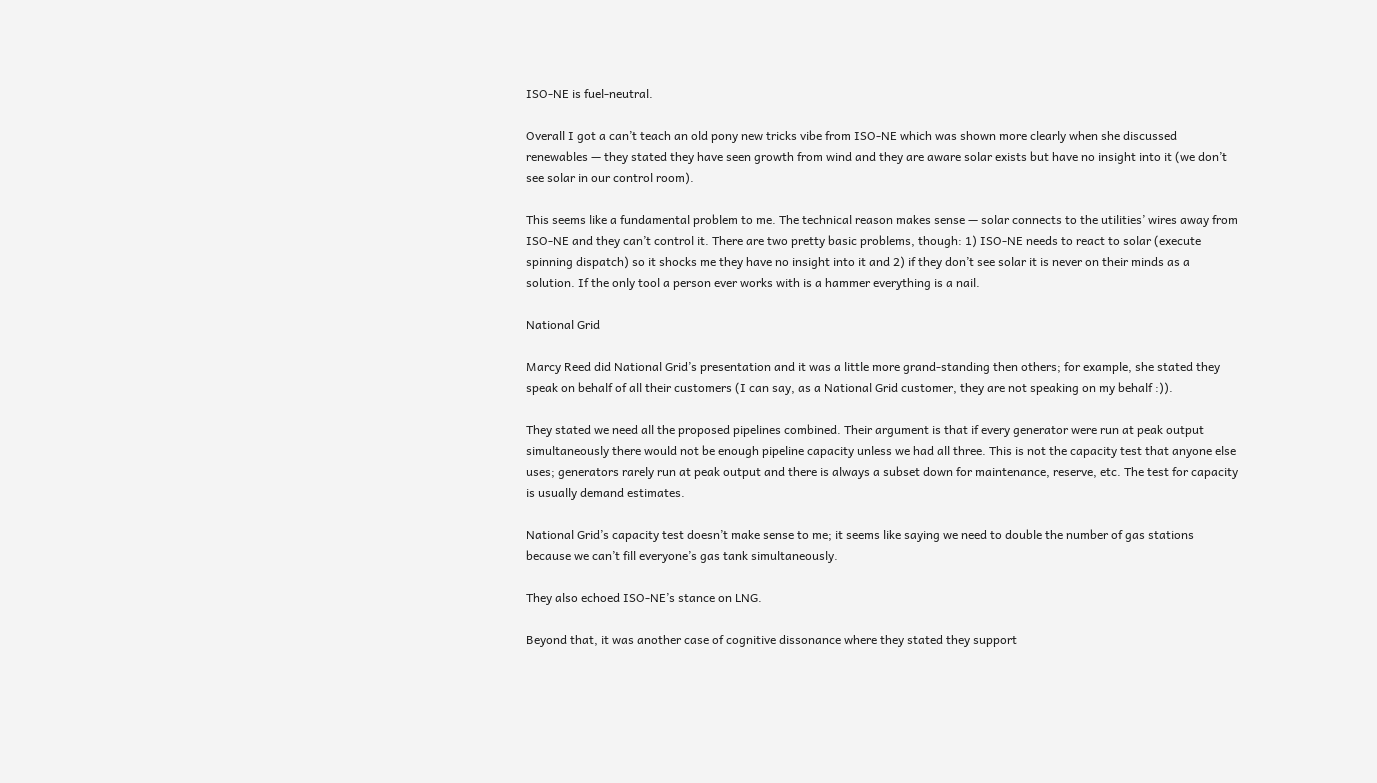ISO-NE is fuel-neutral.

Overall I got a can’t teach an old pony new tricks vibe from ISO-NE which was shown more clearly when she discussed renewables — they stated they have seen growth from wind and they are aware solar exists but have no insight into it (we don’t see solar in our control room).

This seems like a fundamental problem to me. The technical reason makes sense — solar connects to the utilities’ wires away from ISO-NE and they can’t control it. There are two pretty basic problems, though: 1) ISO-NE needs to react to solar (execute spinning dispatch) so it shocks me they have no insight into it and 2) if they don’t see solar it is never on their minds as a solution. If the only tool a person ever works with is a hammer everything is a nail.

National Grid

Marcy Reed did National Grid’s presentation and it was a little more grand-standing then others; for example, she stated they speak on behalf of all their customers (I can say, as a National Grid customer, they are not speaking on my behalf :)).

They stated we need all the proposed pipelines combined. Their argument is that if every generator were run at peak output simultaneously there would not be enough pipeline capacity unless we had all three. This is not the capacity test that anyone else uses; generators rarely run at peak output and there is always a subset down for maintenance, reserve, etc. The test for capacity is usually demand estimates.

National Grid’s capacity test doesn’t make sense to me; it seems like saying we need to double the number of gas stations because we can’t fill everyone’s gas tank simultaneously.

They also echoed ISO-NE’s stance on LNG.

Beyond that, it was another case of cognitive dissonance where they stated they support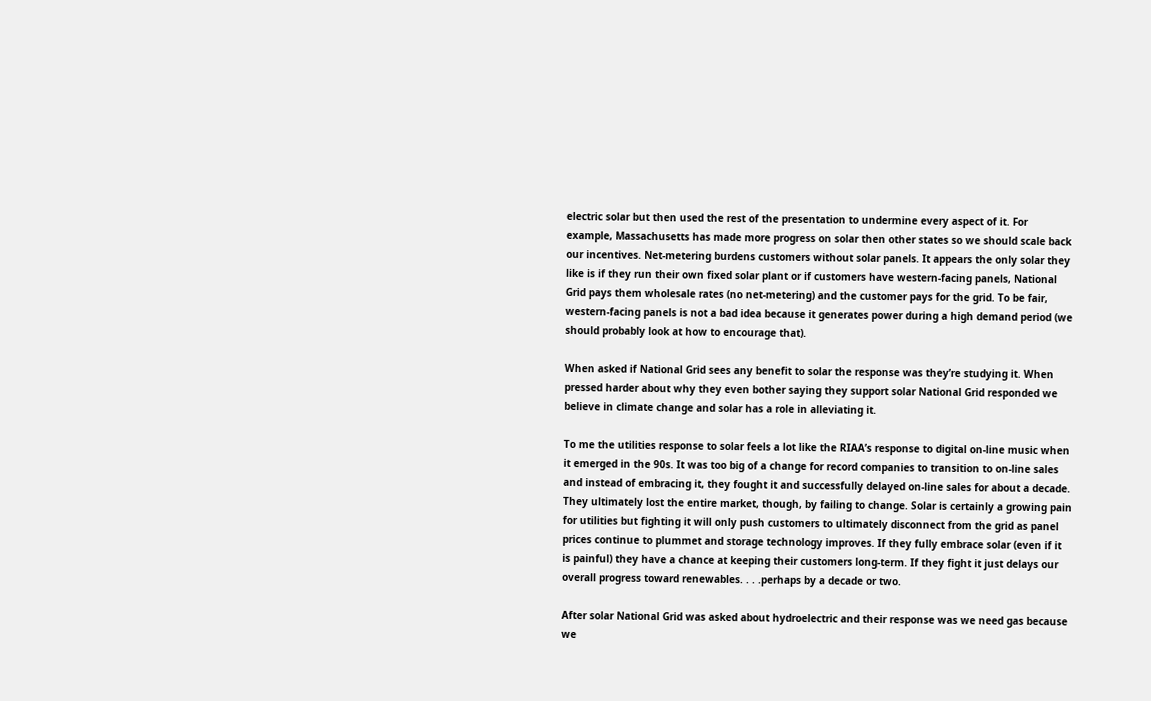electric solar but then used the rest of the presentation to undermine every aspect of it. For example, Massachusetts has made more progress on solar then other states so we should scale back our incentives. Net-metering burdens customers without solar panels. It appears the only solar they like is if they run their own fixed solar plant or if customers have western-facing panels, National Grid pays them wholesale rates (no net-metering) and the customer pays for the grid. To be fair, western-facing panels is not a bad idea because it generates power during a high demand period (we should probably look at how to encourage that).

When asked if National Grid sees any benefit to solar the response was they’re studying it. When pressed harder about why they even bother saying they support solar National Grid responded we believe in climate change and solar has a role in alleviating it.

To me the utilities response to solar feels a lot like the RIAA’s response to digital on-line music when it emerged in the 90s. It was too big of a change for record companies to transition to on-line sales and instead of embracing it, they fought it and successfully delayed on-line sales for about a decade. They ultimately lost the entire market, though, by failing to change. Solar is certainly a growing pain for utilities but fighting it will only push customers to ultimately disconnect from the grid as panel prices continue to plummet and storage technology improves. If they fully embrace solar (even if it is painful) they have a chance at keeping their customers long-term. If they fight it just delays our overall progress toward renewables. . . .perhaps by a decade or two.

After solar National Grid was asked about hydroelectric and their response was we need gas because we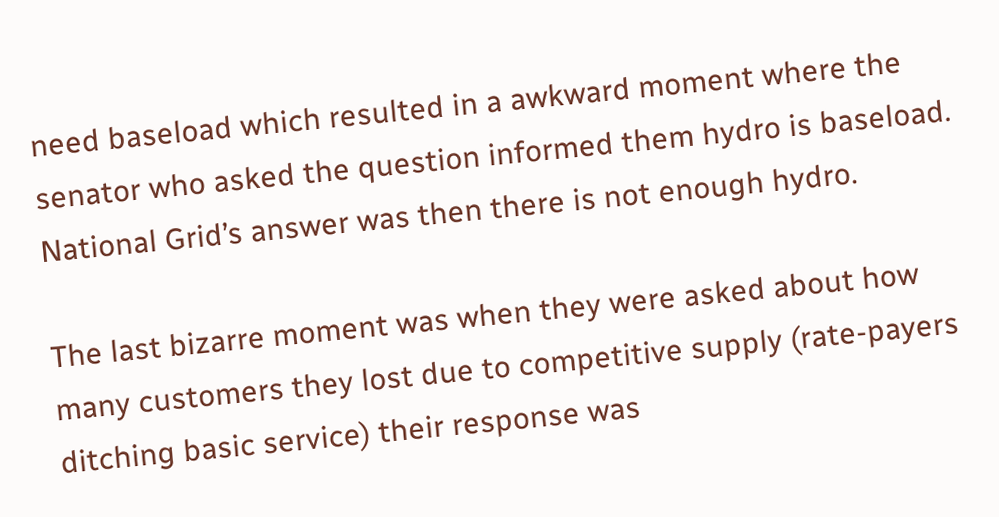need baseload which resulted in a awkward moment where the senator who asked the question informed them hydro is baseload. National Grid’s answer was then there is not enough hydro.

The last bizarre moment was when they were asked about how many customers they lost due to competitive supply (rate-payers ditching basic service) their response was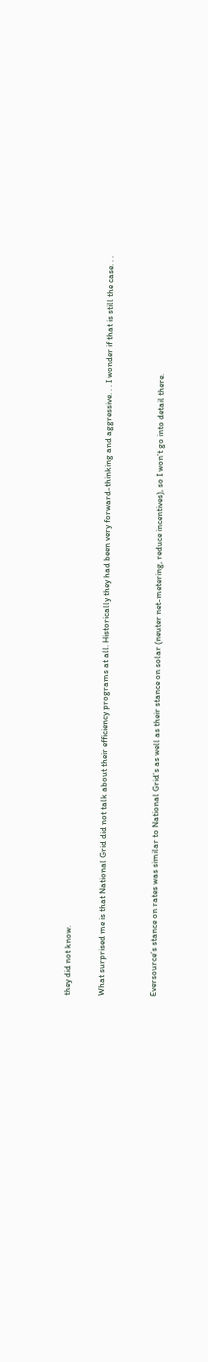they did not know.

What surprised me is that National Grid did not talk about their efficiency programs at all. Historically they had been very forward-thinking and aggressive. . . I wonder if that is still the case. . .


Eversource’s stance on rates was similar to National Grid’s as well as their stance on solar (neuter net-metering, reduce incentives), so I won’t go into detail there.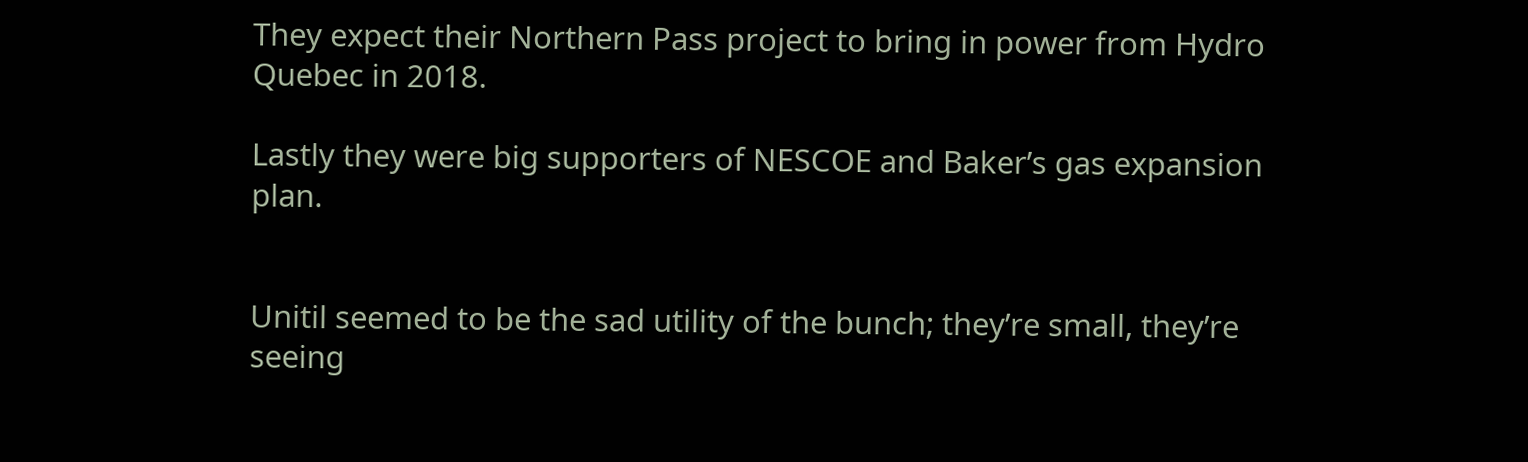They expect their Northern Pass project to bring in power from Hydro Quebec in 2018.

Lastly they were big supporters of NESCOE and Baker’s gas expansion plan.


Unitil seemed to be the sad utility of the bunch; they’re small, they’re seeing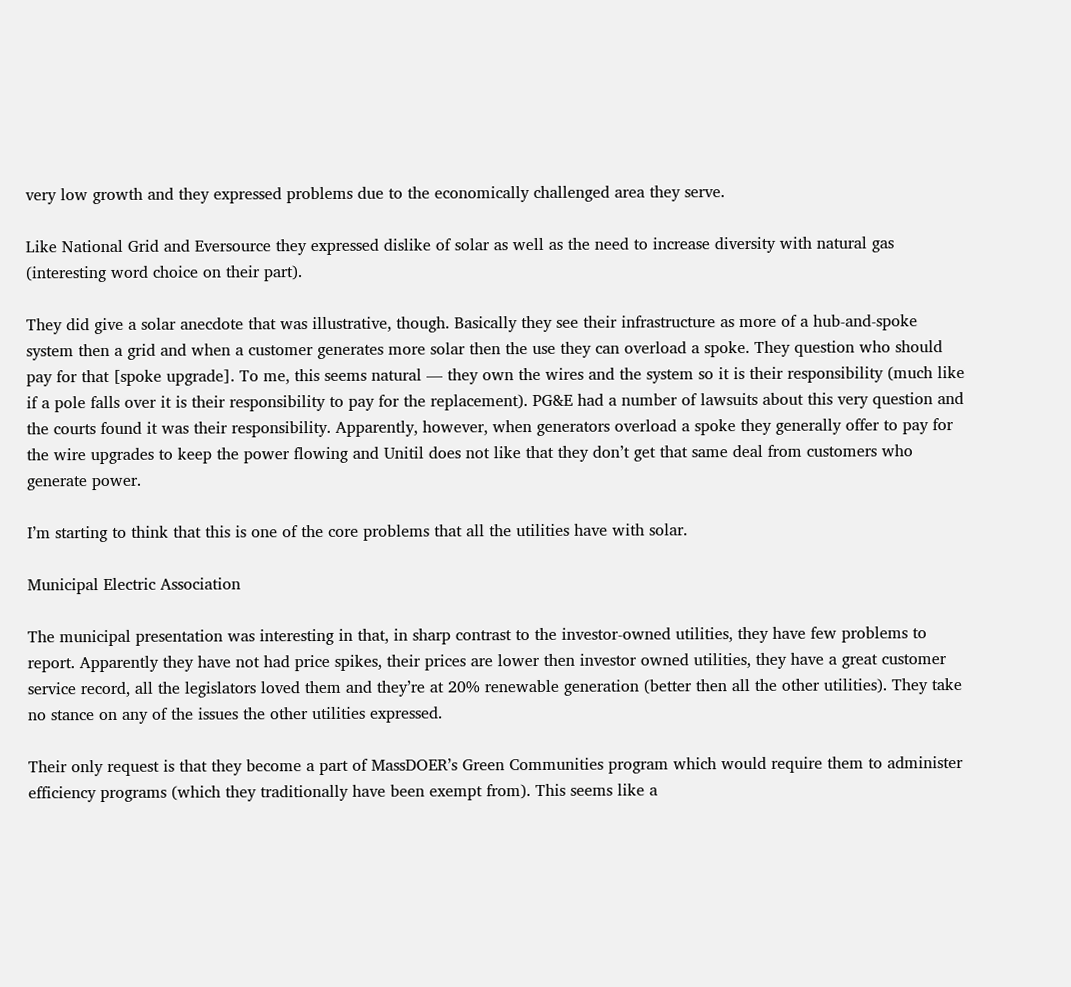very low growth and they expressed problems due to the economically challenged area they serve.

Like National Grid and Eversource they expressed dislike of solar as well as the need to increase diversity with natural gas (interesting word choice on their part).

They did give a solar anecdote that was illustrative, though. Basically they see their infrastructure as more of a hub-and-spoke system then a grid and when a customer generates more solar then the use they can overload a spoke. They question who should pay for that [spoke upgrade]. To me, this seems natural — they own the wires and the system so it is their responsibility (much like if a pole falls over it is their responsibility to pay for the replacement). PG&E had a number of lawsuits about this very question and the courts found it was their responsibility. Apparently, however, when generators overload a spoke they generally offer to pay for the wire upgrades to keep the power flowing and Unitil does not like that they don’t get that same deal from customers who generate power.

I’m starting to think that this is one of the core problems that all the utilities have with solar.

Municipal Electric Association

The municipal presentation was interesting in that, in sharp contrast to the investor-owned utilities, they have few problems to report. Apparently they have not had price spikes, their prices are lower then investor owned utilities, they have a great customer service record, all the legislators loved them and they’re at 20% renewable generation (better then all the other utilities). They take no stance on any of the issues the other utilities expressed.

Their only request is that they become a part of MassDOER’s Green Communities program which would require them to administer efficiency programs (which they traditionally have been exempt from). This seems like a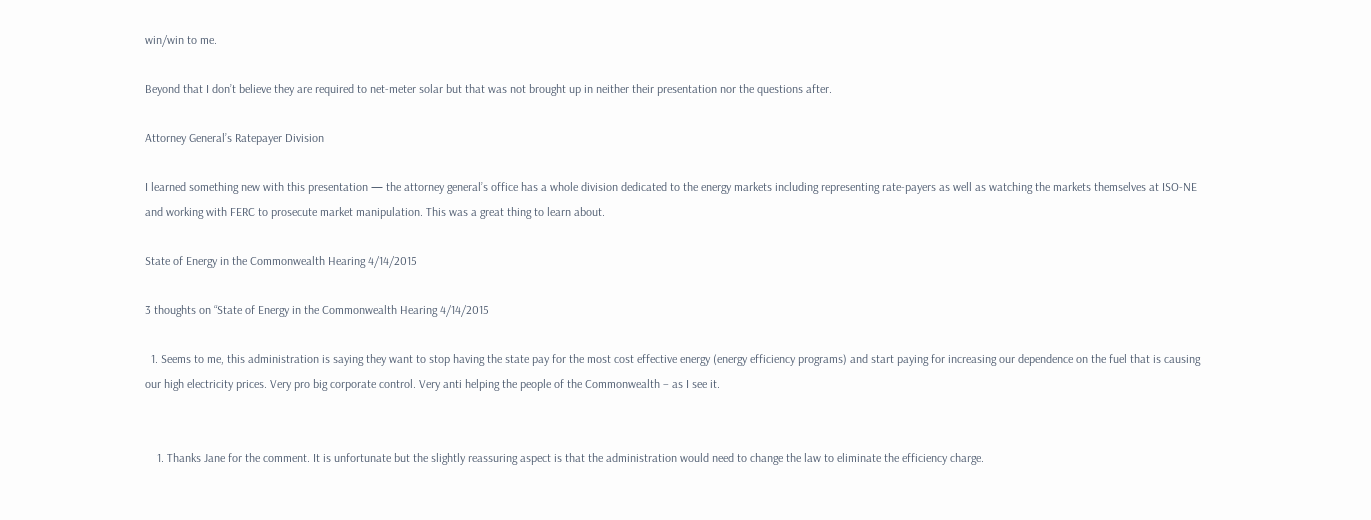win/win to me.

Beyond that I don’t believe they are required to net-meter solar but that was not brought up in neither their presentation nor the questions after.

Attorney General’s Ratepayer Division

I learned something new with this presentation — the attorney general’s office has a whole division dedicated to the energy markets including representing rate-payers as well as watching the markets themselves at ISO-NE and working with FERC to prosecute market manipulation. This was a great thing to learn about.

State of Energy in the Commonwealth Hearing 4/14/2015

3 thoughts on “State of Energy in the Commonwealth Hearing 4/14/2015

  1. Seems to me, this administration is saying they want to stop having the state pay for the most cost effective energy (energy efficiency programs) and start paying for increasing our dependence on the fuel that is causing our high electricity prices. Very pro big corporate control. Very anti helping the people of the Commonwealth – as I see it.


    1. Thanks Jane for the comment. It is unfortunate but the slightly reassuring aspect is that the administration would need to change the law to eliminate the efficiency charge.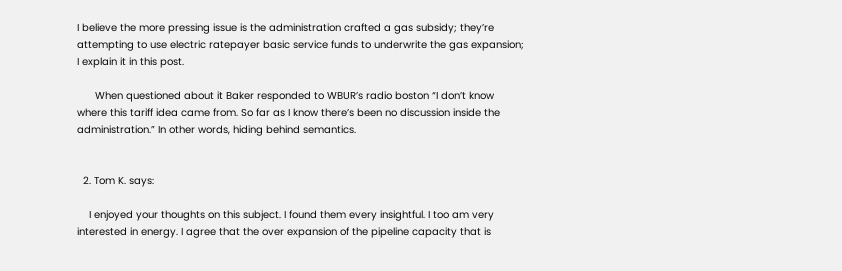I believe the more pressing issue is the administration crafted a gas subsidy; they’re attempting to use electric ratepayer basic service funds to underwrite the gas expansion; I explain it in this post.

      When questioned about it Baker responded to WBUR’s radio boston “I don’t know where this tariff idea came from. So far as I know there’s been no discussion inside the administration.” In other words, hiding behind semantics.


  2. Tom K. says:

    I enjoyed your thoughts on this subject. I found them every insightful. I too am very interested in energy. I agree that the over expansion of the pipeline capacity that is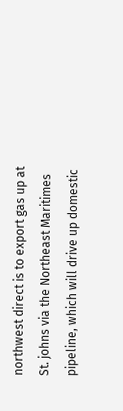northwest direct is to export gas up at St. johns via the Northeast Maritimes pipeline, which will drive up domestic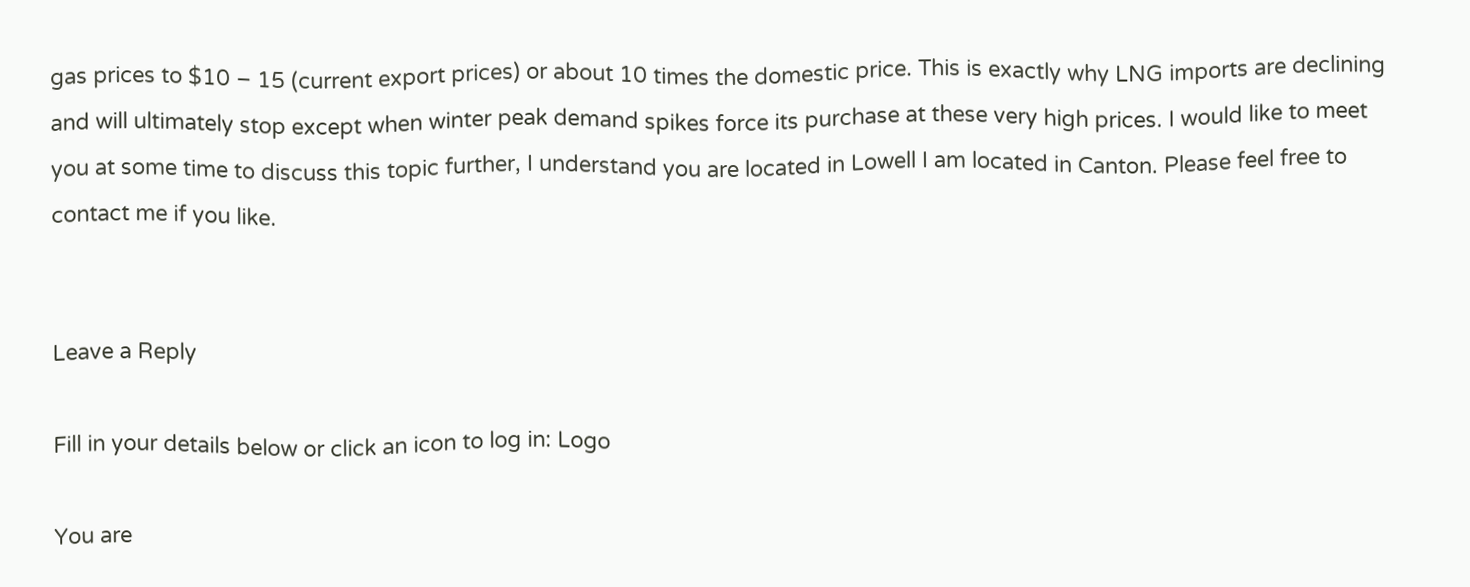gas prices to $10 – 15 (current export prices) or about 10 times the domestic price. This is exactly why LNG imports are declining and will ultimately stop except when winter peak demand spikes force its purchase at these very high prices. I would like to meet you at some time to discuss this topic further, I understand you are located in Lowell I am located in Canton. Please feel free to contact me if you like.


Leave a Reply

Fill in your details below or click an icon to log in: Logo

You are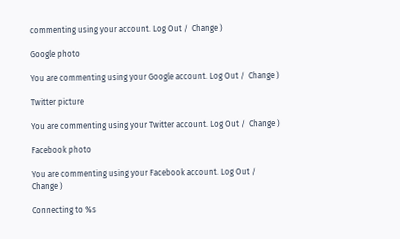commenting using your account. Log Out /  Change )

Google photo

You are commenting using your Google account. Log Out /  Change )

Twitter picture

You are commenting using your Twitter account. Log Out /  Change )

Facebook photo

You are commenting using your Facebook account. Log Out /  Change )

Connecting to %s